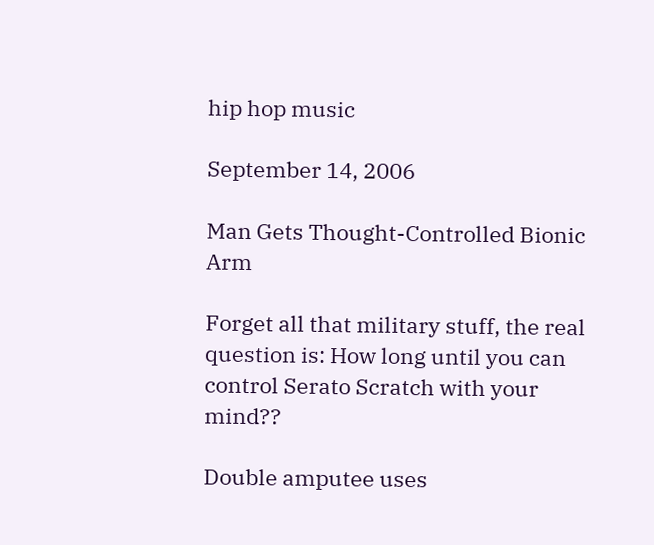hip hop music

September 14, 2006

Man Gets Thought-Controlled Bionic Arm

Forget all that military stuff, the real question is: How long until you can control Serato Scratch with your mind??

Double amputee uses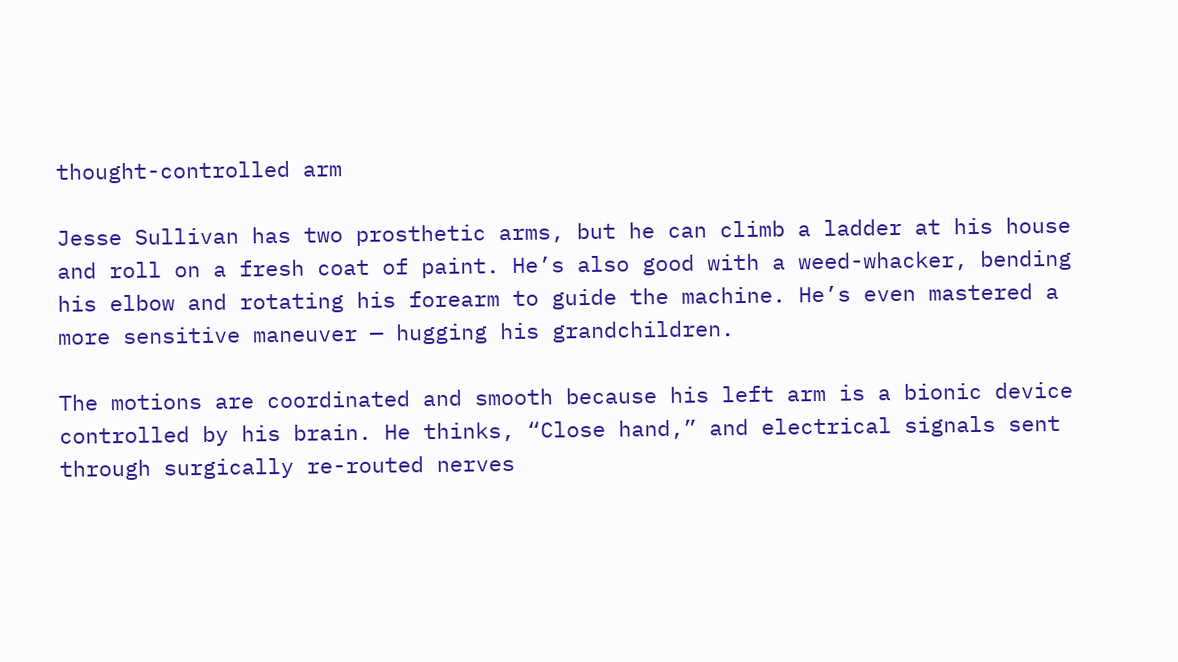thought-controlled arm

Jesse Sullivan has two prosthetic arms, but he can climb a ladder at his house and roll on a fresh coat of paint. He’s also good with a weed-whacker, bending his elbow and rotating his forearm to guide the machine. He’s even mastered a more sensitive maneuver — hugging his grandchildren.

The motions are coordinated and smooth because his left arm is a bionic device controlled by his brain. He thinks, “Close hand,” and electrical signals sent through surgically re-routed nerves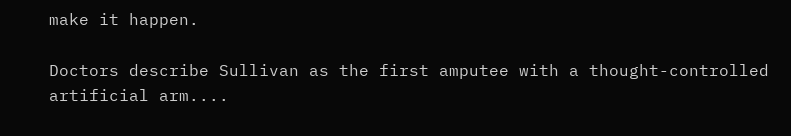make it happen.

Doctors describe Sullivan as the first amputee with a thought-controlled artificial arm....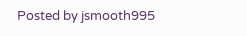Posted by jsmooth995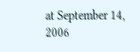at September 14, 2006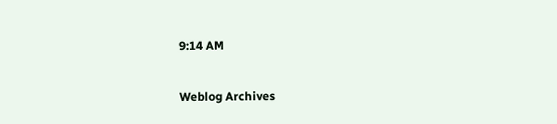9:14 AM

Weblog Archives